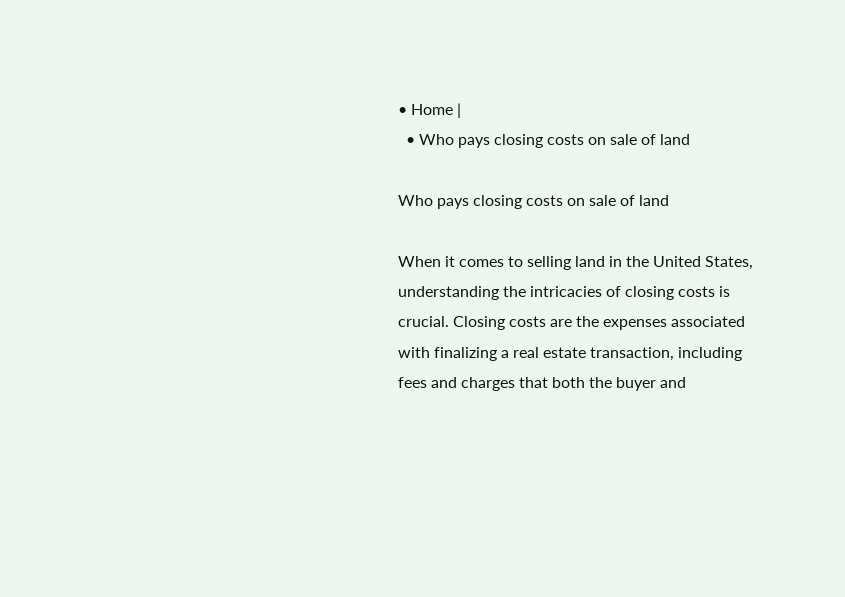• Home |
  • Who pays closing costs on sale of land

Who pays closing costs on sale of land

When it comes to selling land in the United States, understanding the intricacies of closing costs is crucial. Closing costs are the expenses associated with finalizing a real estate transaction, including fees and charges that both the buyer and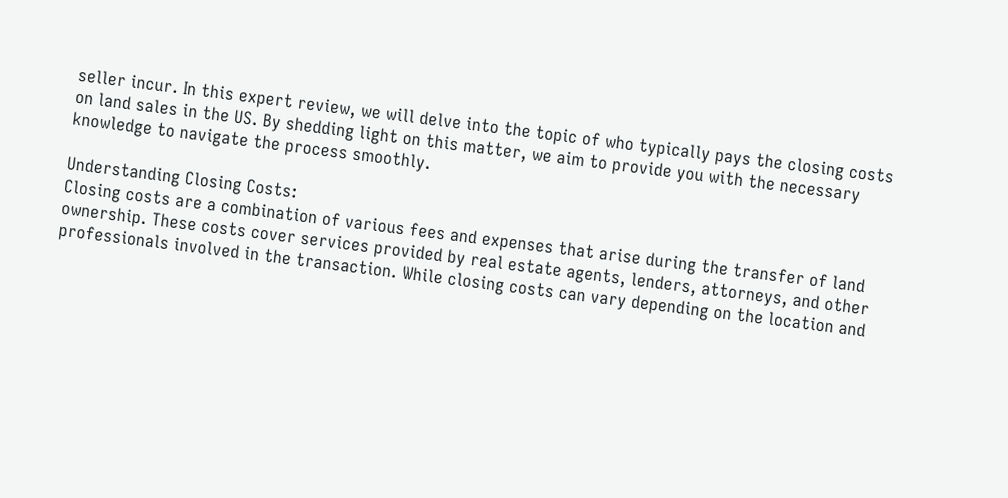seller incur. In this expert review, we will delve into the topic of who typically pays the closing costs on land sales in the US. By shedding light on this matter, we aim to provide you with the necessary knowledge to navigate the process smoothly.

Understanding Closing Costs:
Closing costs are a combination of various fees and expenses that arise during the transfer of land ownership. These costs cover services provided by real estate agents, lenders, attorneys, and other professionals involved in the transaction. While closing costs can vary depending on the location and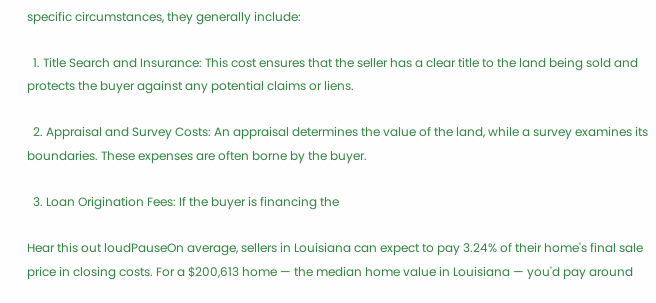specific circumstances, they generally include:

  1. Title Search and Insurance: This cost ensures that the seller has a clear title to the land being sold and protects the buyer against any potential claims or liens.

  2. Appraisal and Survey Costs: An appraisal determines the value of the land, while a survey examines its boundaries. These expenses are often borne by the buyer.

  3. Loan Origination Fees: If the buyer is financing the

Hear this out loudPauseOn average, sellers in Louisiana can expect to pay 3.24% of their home's final sale price in closing costs. For a $200,613 home — the median home value in Louisiana — you'd pay around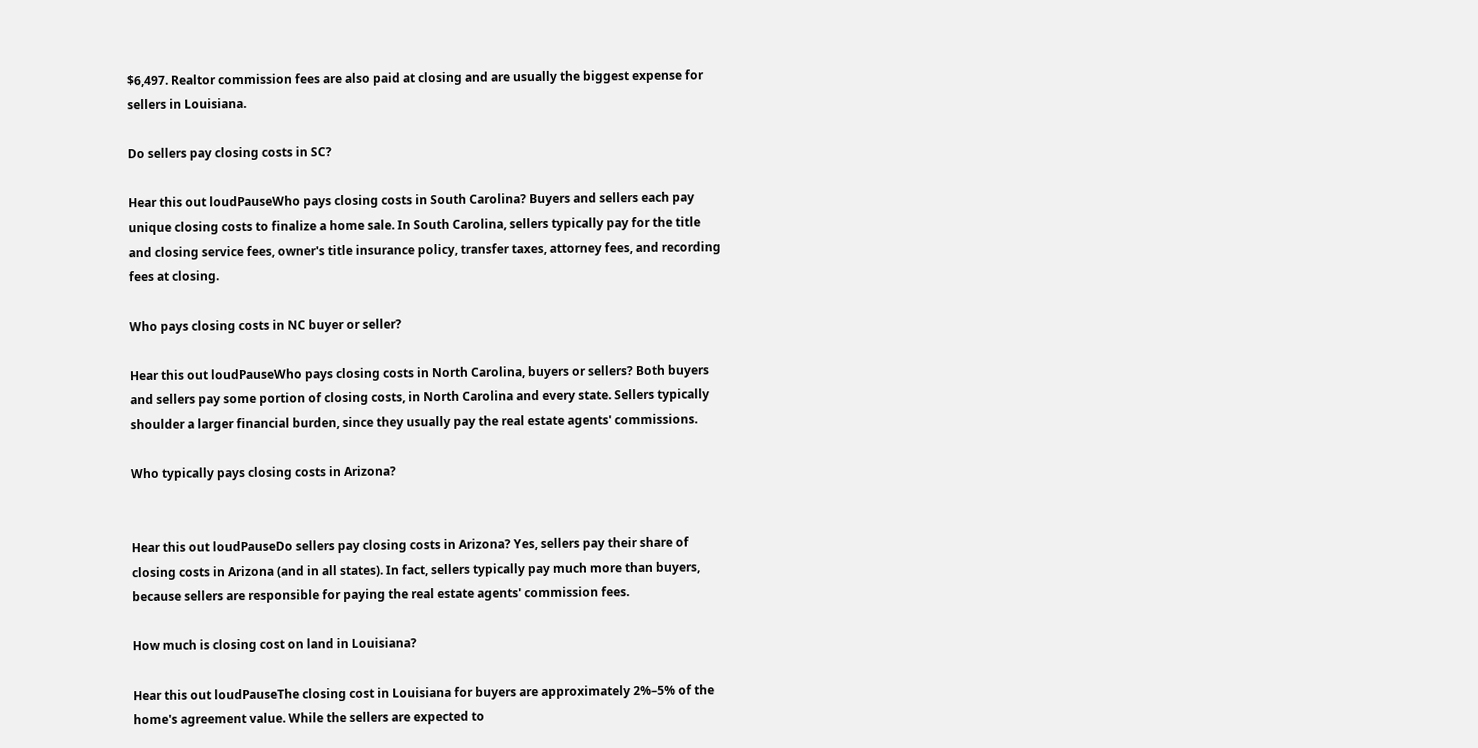$6,497. Realtor commission fees are also paid at closing and are usually the biggest expense for sellers in Louisiana.

Do sellers pay closing costs in SC?

Hear this out loudPauseWho pays closing costs in South Carolina? Buyers and sellers each pay unique closing costs to finalize a home sale. In South Carolina, sellers typically pay for the title and closing service fees, owner's title insurance policy, transfer taxes, attorney fees, and recording fees at closing.

Who pays closing costs in NC buyer or seller?

Hear this out loudPauseWho pays closing costs in North Carolina, buyers or sellers? Both buyers and sellers pay some portion of closing costs, in North Carolina and every state. Sellers typically shoulder a larger financial burden, since they usually pay the real estate agents' commissions.

Who typically pays closing costs in Arizona?


Hear this out loudPauseDo sellers pay closing costs in Arizona? Yes, sellers pay their share of closing costs in Arizona (and in all states). In fact, sellers typically pay much more than buyers, because sellers are responsible for paying the real estate agents' commission fees.

How much is closing cost on land in Louisiana?

Hear this out loudPauseThe closing cost in Louisiana for buyers are approximately 2%–5% of the home's agreement value. While the sellers are expected to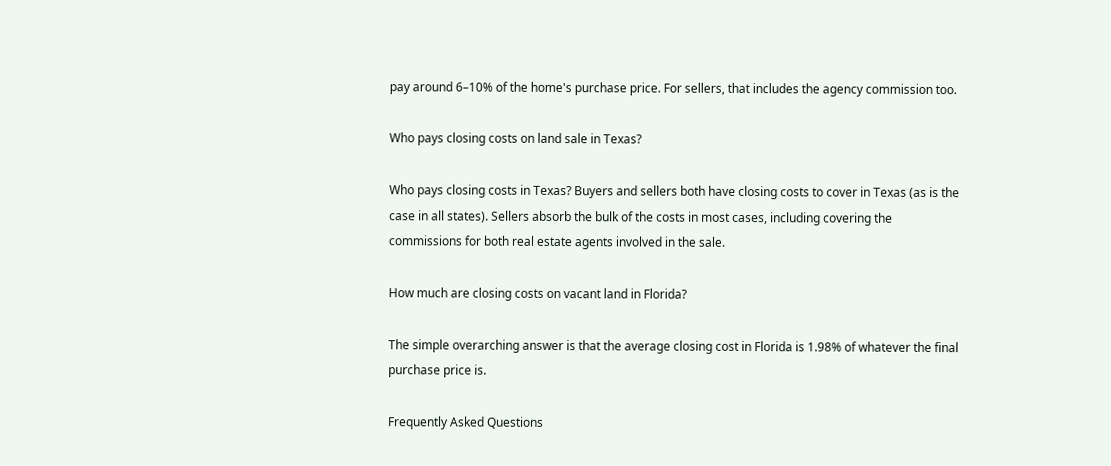pay around 6–10% of the home's purchase price. For sellers, that includes the agency commission too.

Who pays closing costs on land sale in Texas?

Who pays closing costs in Texas? Buyers and sellers both have closing costs to cover in Texas (as is the case in all states). Sellers absorb the bulk of the costs in most cases, including covering the commissions for both real estate agents involved in the sale.

How much are closing costs on vacant land in Florida?

The simple overarching answer is that the average closing cost in Florida is 1.98% of whatever the final purchase price is.

Frequently Asked Questions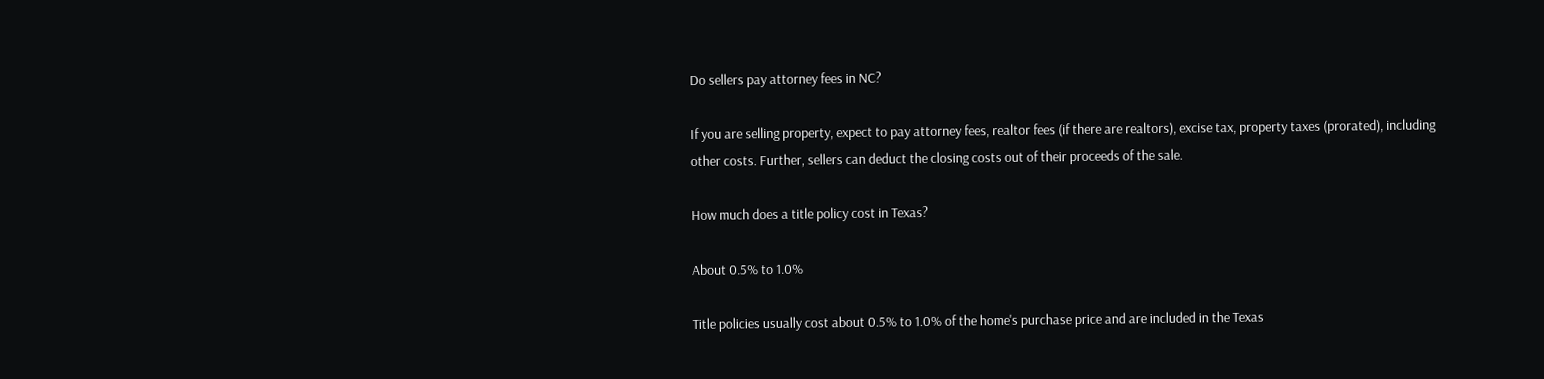Do sellers pay attorney fees in NC?

If you are selling property, expect to pay attorney fees, realtor fees (if there are realtors), excise tax, property taxes (prorated), including other costs. Further, sellers can deduct the closing costs out of their proceeds of the sale.

How much does a title policy cost in Texas?

About 0.5% to 1.0%

Title policies usually cost about 0.5% to 1.0% of the home's purchase price and are included in the Texas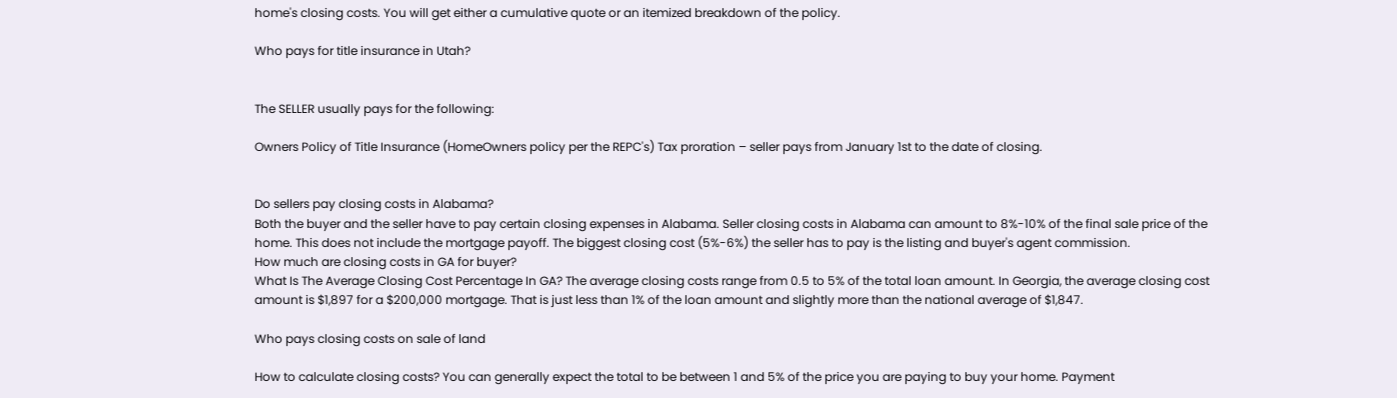home's closing costs. You will get either a cumulative quote or an itemized breakdown of the policy.

Who pays for title insurance in Utah?


The SELLER usually pays for the following:

Owners Policy of Title Insurance (HomeOwners policy per the REPC's) Tax proration – seller pays from January 1st to the date of closing.


Do sellers pay closing costs in Alabama?
Both the buyer and the seller have to pay certain closing expenses in Alabama. Seller closing costs in Alabama can amount to 8%-10% of the final sale price of the home. This does not include the mortgage payoff. The biggest closing cost (5%-6%) the seller has to pay is the listing and buyer's agent commission.
How much are closing costs in GA for buyer?
What Is The Average Closing Cost Percentage In GA? The average closing costs range from 0.5 to 5% of the total loan amount. In Georgia, the average closing cost amount is $1,897 for a $200,000 mortgage. That is just less than 1% of the loan amount and slightly more than the national average of $1,847.

Who pays closing costs on sale of land

How to calculate closing costs? You can generally expect the total to be between 1 and 5% of the price you are paying to buy your home. Payment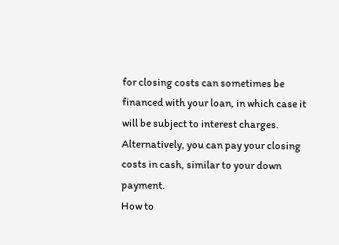for closing costs can sometimes be financed with your loan, in which case it will be subject to interest charges. Alternatively, you can pay your closing costs in cash, similar to your down payment.
How to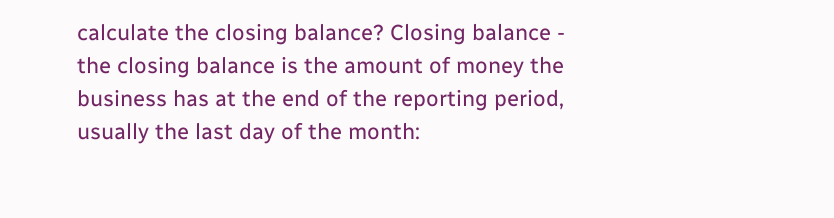calculate the closing balance? Closing balance - the closing balance is the amount of money the business has at the end of the reporting period, usually the last day of the month: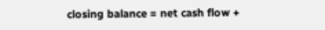closing balance = net cash flow +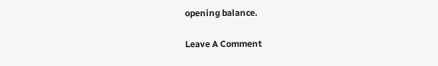opening balance.

Leave A Comment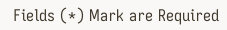Fields (*) Mark are Required